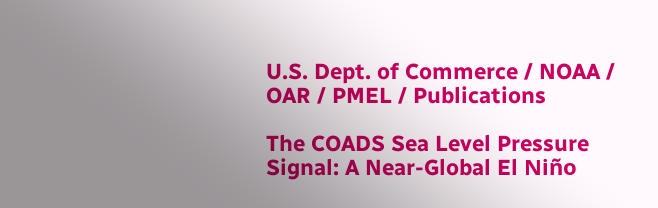U.S. Dept. of Commerce / NOAA / OAR / PMEL / Publications

The COADS Sea Level Pressure Signal: A Near-Global El Niño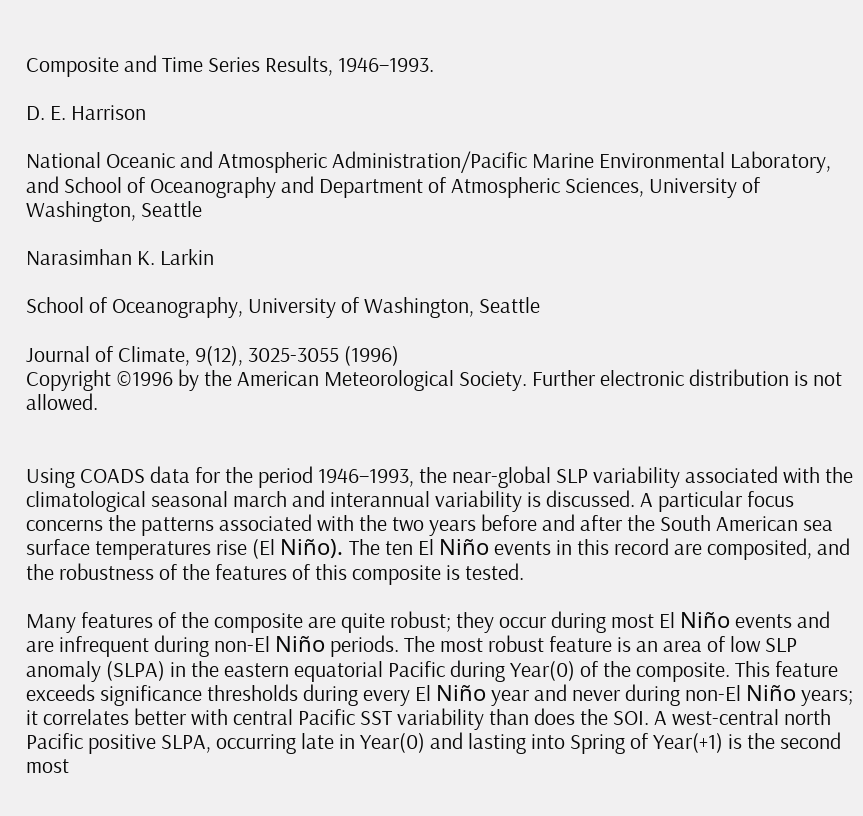Composite and Time Series Results, 1946–1993.

D. E. Harrison

National Oceanic and Atmospheric Administration/Pacific Marine Environmental Laboratory, and School of Oceanography and Department of Atmospheric Sciences, University of Washington, Seattle

Narasimhan K. Larkin

School of Oceanography, University of Washington, Seattle

Journal of Climate, 9(12), 3025-3055 (1996)
Copyright ©1996 by the American Meteorological Society. Further electronic distribution is not allowed.


Using COADS data for the period 1946–1993, the near-global SLP variability associated with the climatological seasonal march and interannual variability is discussed. A particular focus concerns the patterns associated with the two years before and after the South American sea surface temperatures rise (El Niño). The ten El Niño events in this record are composited, and the robustness of the features of this composite is tested.

Many features of the composite are quite robust; they occur during most El Niño events and are infrequent during non-El Niño periods. The most robust feature is an area of low SLP anomaly (SLPA) in the eastern equatorial Pacific during Year(0) of the composite. This feature exceeds significance thresholds during every El Niño year and never during non-El Niño years; it correlates better with central Pacific SST variability than does the SOI. A west-central north Pacific positive SLPA, occurring late in Year(0) and lasting into Spring of Year(+1) is the second most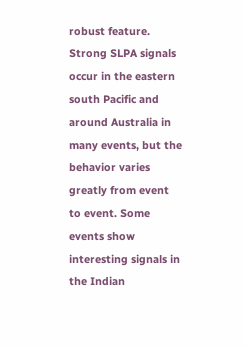robust feature. Strong SLPA signals occur in the eastern south Pacific and around Australia in many events, but the behavior varies greatly from event to event. Some events show interesting signals in the Indian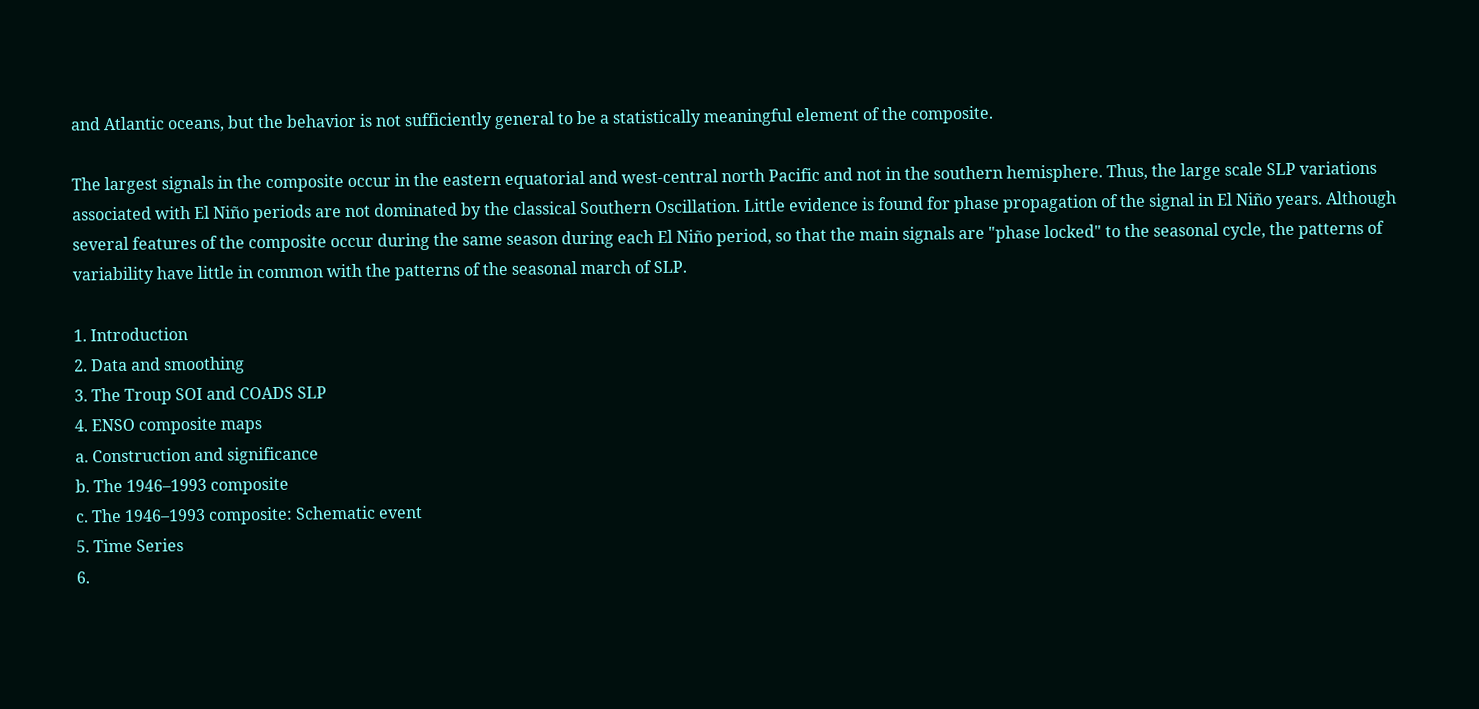and Atlantic oceans, but the behavior is not sufficiently general to be a statistically meaningful element of the composite.

The largest signals in the composite occur in the eastern equatorial and west-central north Pacific and not in the southern hemisphere. Thus, the large scale SLP variations associated with El Niño periods are not dominated by the classical Southern Oscillation. Little evidence is found for phase propagation of the signal in El Niño years. Although several features of the composite occur during the same season during each El Niño period, so that the main signals are "phase locked" to the seasonal cycle, the patterns of variability have little in common with the patterns of the seasonal march of SLP.

1. Introduction
2. Data and smoothing
3. The Troup SOI and COADS SLP
4. ENSO composite maps
a. Construction and significance
b. The 1946–1993 composite
c. The 1946–1993 composite: Schematic event
5. Time Series
6.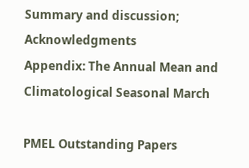Summary and discussion; Acknowledgments
Appendix: The Annual Mean and Climatological Seasonal March

PMEL Outstanding Papers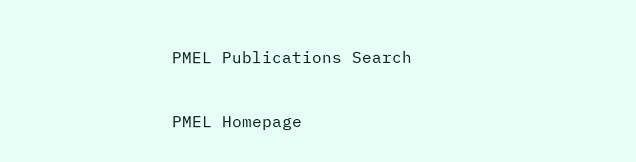PMEL Publications Search

PMEL Homepage